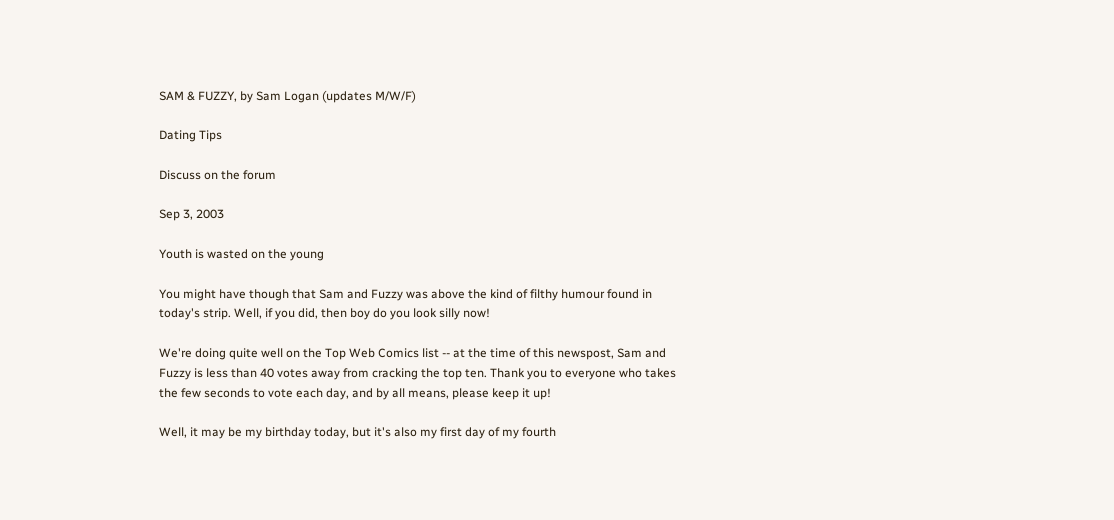SAM & FUZZY, by Sam Logan (updates M/W/F)

Dating Tips

Discuss on the forum

Sep 3, 2003

Youth is wasted on the young

You might have though that Sam and Fuzzy was above the kind of filthy humour found in today's strip. Well, if you did, then boy do you look silly now!

We're doing quite well on the Top Web Comics list -- at the time of this newspost, Sam and Fuzzy is less than 40 votes away from cracking the top ten. Thank you to everyone who takes the few seconds to vote each day, and by all means, please keep it up!

Well, it may be my birthday today, but it's also my first day of my fourth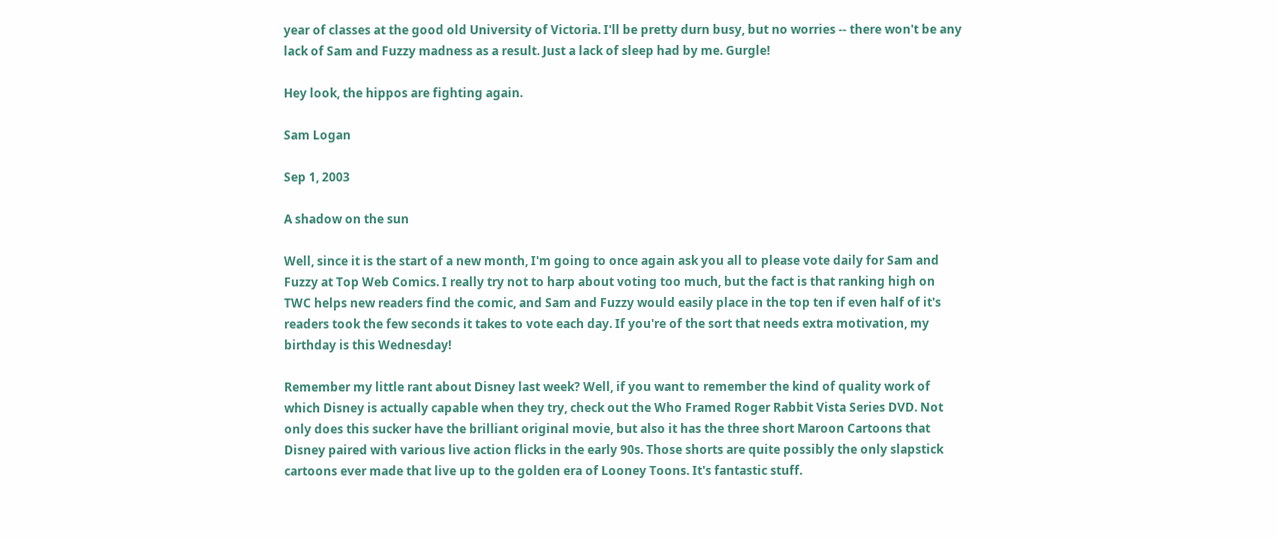year of classes at the good old University of Victoria. I'll be pretty durn busy, but no worries -- there won't be any lack of Sam and Fuzzy madness as a result. Just a lack of sleep had by me. Gurgle!

Hey look, the hippos are fighting again.

Sam Logan

Sep 1, 2003

A shadow on the sun

Well, since it is the start of a new month, I'm going to once again ask you all to please vote daily for Sam and Fuzzy at Top Web Comics. I really try not to harp about voting too much, but the fact is that ranking high on TWC helps new readers find the comic, and Sam and Fuzzy would easily place in the top ten if even half of it's readers took the few seconds it takes to vote each day. If you're of the sort that needs extra motivation, my birthday is this Wednesday!

Remember my little rant about Disney last week? Well, if you want to remember the kind of quality work of which Disney is actually capable when they try, check out the Who Framed Roger Rabbit Vista Series DVD. Not only does this sucker have the brilliant original movie, but also it has the three short Maroon Cartoons that Disney paired with various live action flicks in the early 90s. Those shorts are quite possibly the only slapstick cartoons ever made that live up to the golden era of Looney Toons. It's fantastic stuff.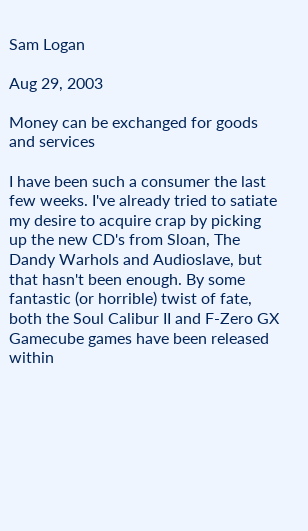Sam Logan

Aug 29, 2003

Money can be exchanged for goods and services

I have been such a consumer the last few weeks. I've already tried to satiate my desire to acquire crap by picking up the new CD's from Sloan, The Dandy Warhols and Audioslave, but that hasn't been enough. By some fantastic (or horrible) twist of fate, both the Soul Calibur II and F-Zero GX Gamecube games have been released within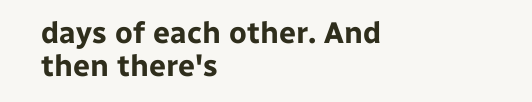days of each other. And then there's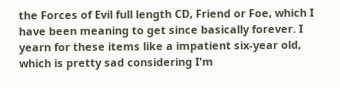the Forces of Evil full length CD, Friend or Foe, which I have been meaning to get since basically forever. I yearn for these items like a impatient six-year old, which is pretty sad considering I'm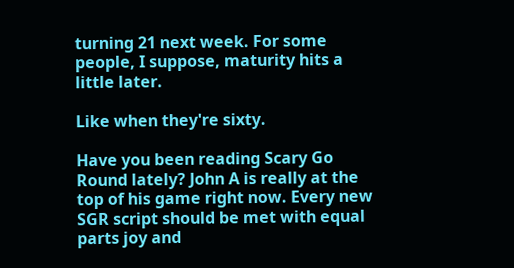turning 21 next week. For some people, I suppose, maturity hits a little later.

Like when they're sixty.

Have you been reading Scary Go Round lately? John A is really at the top of his game right now. Every new SGR script should be met with equal parts joy and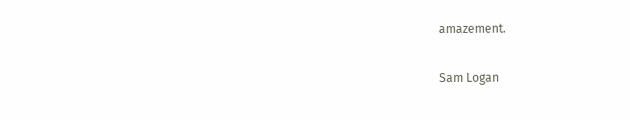amazement.

Sam Logan